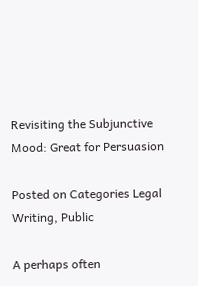Revisiting the Subjunctive Mood: Great for Persuasion

Posted on Categories Legal Writing, Public

A perhaps often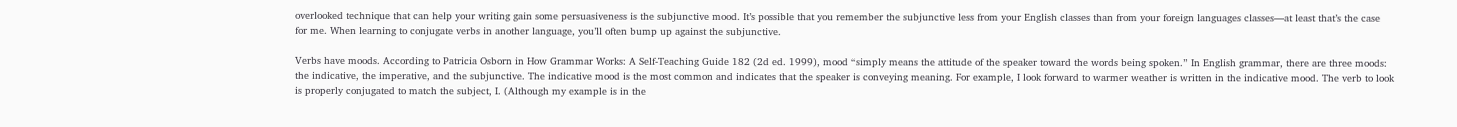overlooked technique that can help your writing gain some persuasiveness is the subjunctive mood. It’s possible that you remember the subjunctive less from your English classes than from your foreign languages classes—at least that’s the case for me. When learning to conjugate verbs in another language, you’ll often bump up against the subjunctive.

Verbs have moods. According to Patricia Osborn in How Grammar Works: A Self-Teaching Guide 182 (2d ed. 1999), mood “simply means the attitude of the speaker toward the words being spoken.” In English grammar, there are three moods: the indicative, the imperative, and the subjunctive. The indicative mood is the most common and indicates that the speaker is conveying meaning. For example, I look forward to warmer weather is written in the indicative mood. The verb to look is properly conjugated to match the subject, I. (Although my example is in the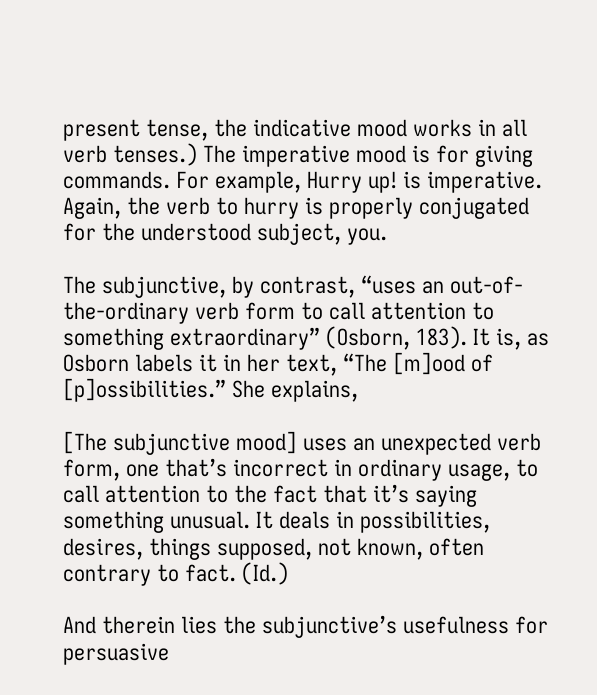present tense, the indicative mood works in all verb tenses.) The imperative mood is for giving commands. For example, Hurry up! is imperative. Again, the verb to hurry is properly conjugated for the understood subject, you.

The subjunctive, by contrast, “uses an out-of-the-ordinary verb form to call attention to something extraordinary” (Osborn, 183). It is, as Osborn labels it in her text, “The [m]ood of [p]ossibilities.” She explains,

[The subjunctive mood] uses an unexpected verb form, one that’s incorrect in ordinary usage, to call attention to the fact that it’s saying something unusual. It deals in possibilities, desires, things supposed, not known, often contrary to fact. (Id.)

And therein lies the subjunctive’s usefulness for persuasive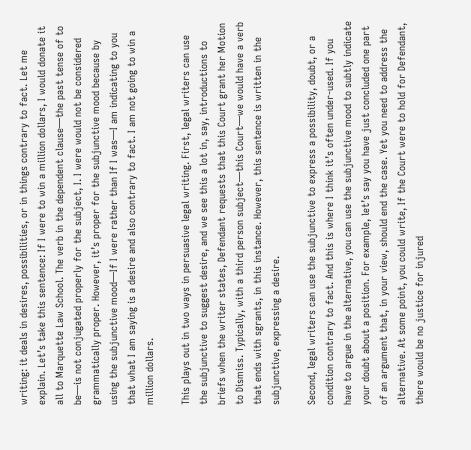writing: it deals in desires, possibilities, or in things contrary to fact. Let me explain. Let’s take this sentence: If I were to win a million dollars, I would donate it all to Marquette Law School. The verb in the dependent clause—the past tense of to be—is not conjugated properly for the subject, I. I were would not be considered grammatically proper. However, it’s proper for the subjunctive mood because by using the subjunctive mood—If I were rather than If I was—I am indicating to you that what I am saying is a desire and also contrary to fact. I am not going to win a million dollars.

This plays out in two ways in persuasive legal writing. First, legal writers can use the subjunctive to suggest desire, and we see this a lot in, say, introductions to briefs when the writer states, Defendant requests that this Court grant her Motion to Dismiss. Typically, with a third person subject—this Court—we would have a verb that ends with sgrants, in this instance. However, this sentence is written in the subjunctive, expressing a desire.

Second, legal writers can use the subjunctive to express a possibility, doubt, or a condition contrary to fact. And this is where I think it’s often under-used. If you have to argue in the alternative, you can use the subjunctive mood to subtly indicate your doubt about a position. For example, let’s say you have just concluded one part of an argument that, in your view, should end the case. Yet you need to address the alternative. At some point, you could write, If the Court were to hold for Defendant, there would be no justice for injured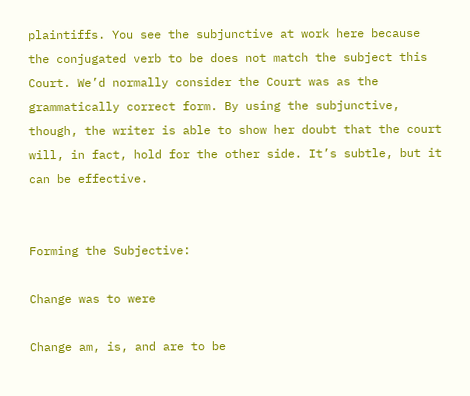plaintiffs. You see the subjunctive at work here because the conjugated verb to be does not match the subject this Court. We’d normally consider the Court was as the grammatically correct form. By using the subjunctive, though, the writer is able to show her doubt that the court will, in fact, hold for the other side. It’s subtle, but it can be effective.


Forming the Subjective:

Change was to were

Change am, is, and are to be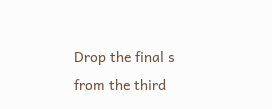Drop the final s from the third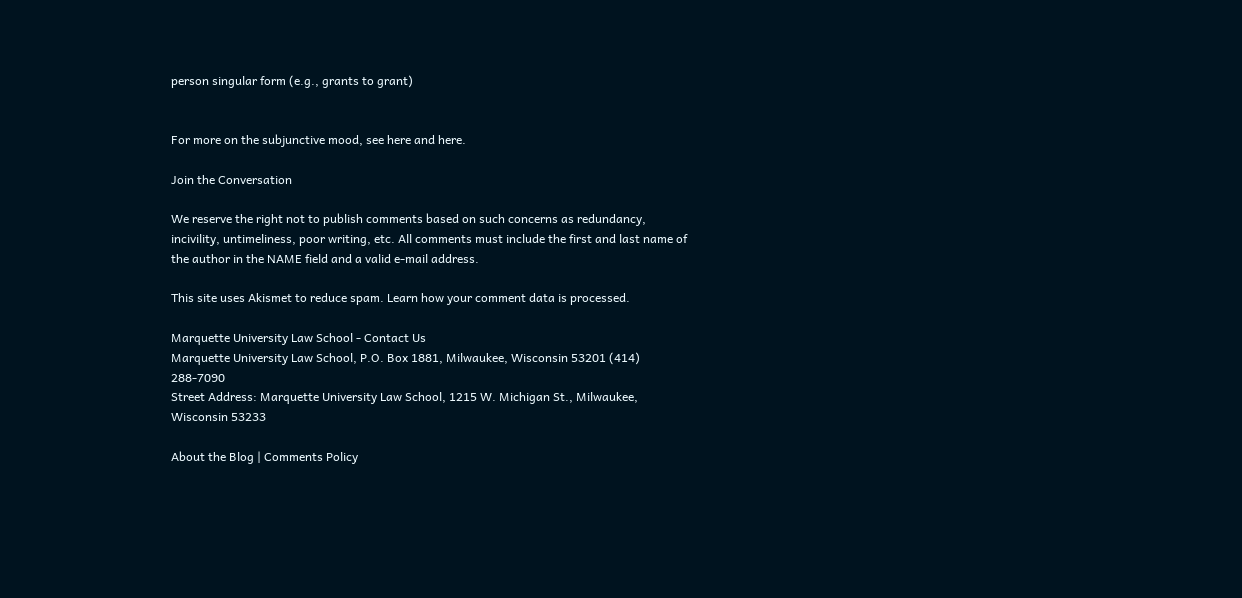person singular form (e.g., grants to grant)


For more on the subjunctive mood, see here and here.

Join the Conversation

We reserve the right not to publish comments based on such concerns as redundancy, incivility, untimeliness, poor writing, etc. All comments must include the first and last name of the author in the NAME field and a valid e-mail address.

This site uses Akismet to reduce spam. Learn how your comment data is processed.

Marquette University Law School - Contact Us
Marquette University Law School, P.O. Box 1881, Milwaukee, Wisconsin 53201 (414) 288-7090
Street Address: Marquette University Law School, 1215 W. Michigan St., Milwaukee, Wisconsin 53233

About the Blog | Comments Policy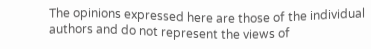The opinions expressed here are those of the individual authors and do not represent the views of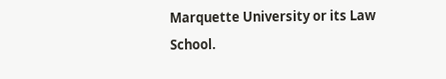Marquette University or its Law School.